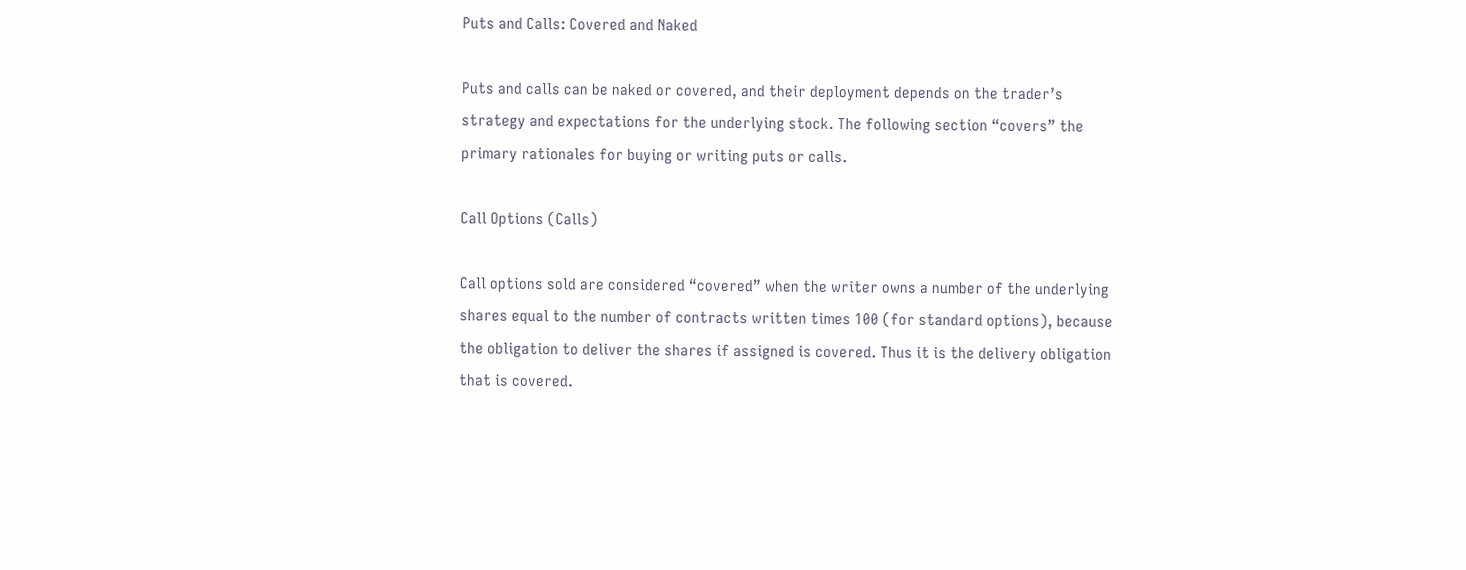Puts and Calls: Covered and Naked

Puts and calls can be naked or covered, and their deployment depends on the trader’s strategy and expectations for the underlying stock. The following section “covers” the primary rationales for buying or writing puts or calls.

Call Options (Calls)

Call options sold are considered “covered” when the writer owns a number of the underlying shares equal to the number of contracts written times 100 (for standard options), because the obligation to deliver the shares if assigned is covered. Thus it is the delivery obligation that is covered.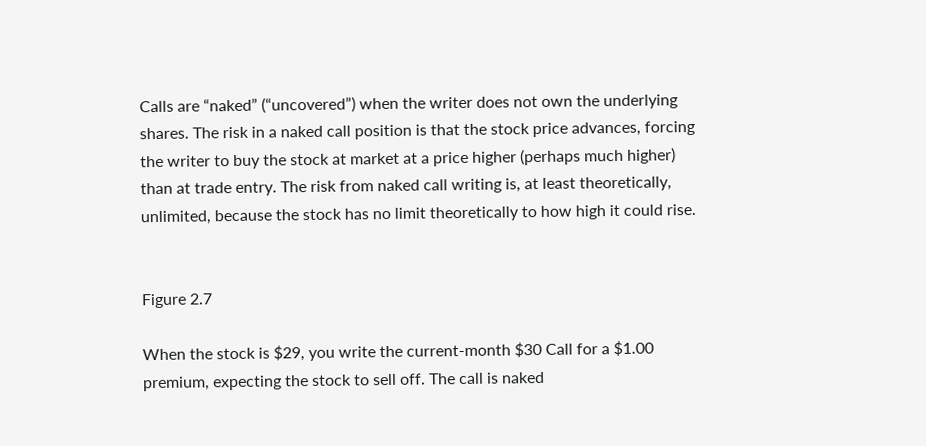Calls are “naked” (“uncovered”) when the writer does not own the underlying shares. The risk in a naked call position is that the stock price advances, forcing the writer to buy the stock at market at a price higher (perhaps much higher) than at trade entry. The risk from naked call writing is, at least theoretically, unlimited, because the stock has no limit theoretically to how high it could rise.


Figure 2.7

When the stock is $29, you write the current-month $30 Call for a $1.00 premium, expecting the stock to sell off. The call is naked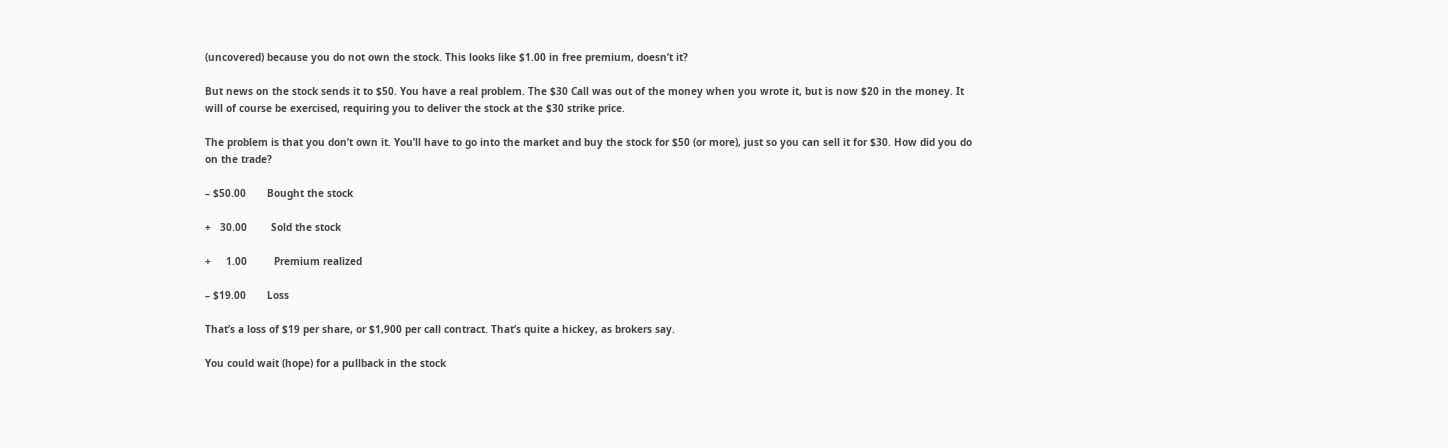(uncovered) because you do not own the stock. This looks like $1.00 in free premium, doesn’t it?

But news on the stock sends it to $50. You have a real problem. The $30 Call was out of the money when you wrote it, but is now $20 in the money. It will of course be exercised, requiring you to deliver the stock at the $30 strike price.

The problem is that you don’t own it. You’ll have to go into the market and buy the stock for $50 (or more), just so you can sell it for $30. How did you do on the trade?

– $50.00       Bought the stock

+   30.00        Sold the stock

+     1.00         Premium realized

– $19.00       Loss

That’s a loss of $19 per share, or $1,900 per call contract. That’s quite a hickey, as brokers say.

You could wait (hope) for a pullback in the stock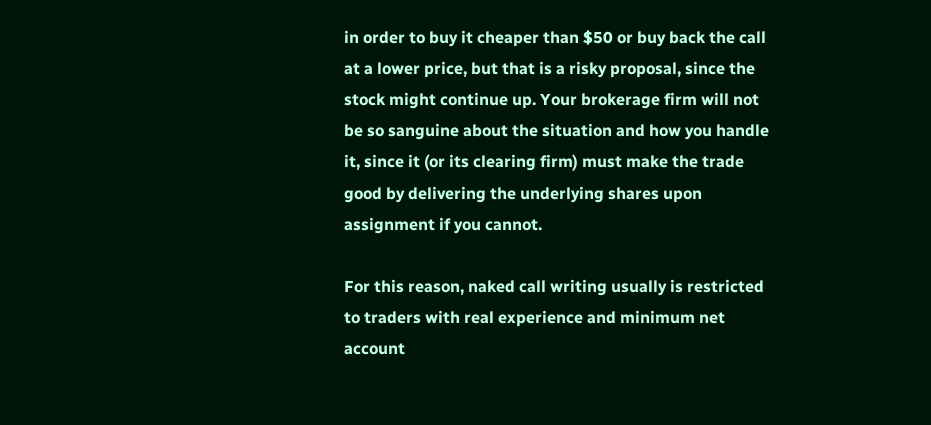in order to buy it cheaper than $50 or buy back the call at a lower price, but that is a risky proposal, since the stock might continue up. Your brokerage firm will not be so sanguine about the situation and how you handle it, since it (or its clearing firm) must make the trade good by delivering the underlying shares upon assignment if you cannot.

For this reason, naked call writing usually is restricted to traders with real experience and minimum net account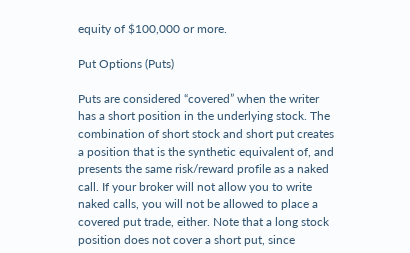equity of $100,000 or more.

Put Options (Puts)

Puts are considered “covered” when the writer has a short position in the underlying stock. The combination of short stock and short put creates a position that is the synthetic equivalent of, and presents the same risk/reward profile as a naked call. If your broker will not allow you to write naked calls, you will not be allowed to place a covered put trade, either. Note that a long stock position does not cover a short put, since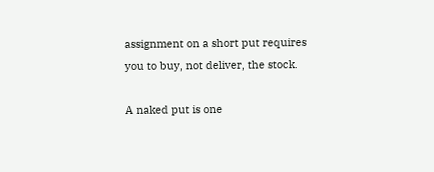assignment on a short put requires you to buy, not deliver, the stock.

A naked put is one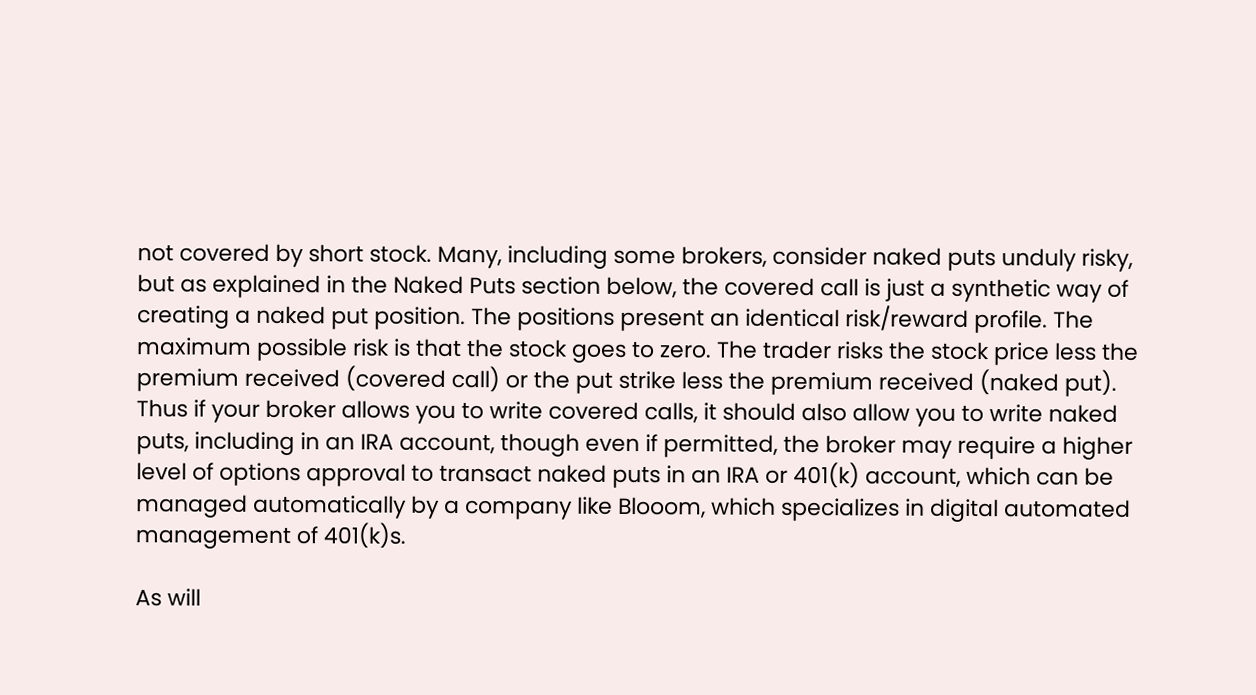not covered by short stock. Many, including some brokers, consider naked puts unduly risky, but as explained in the Naked Puts section below, the covered call is just a synthetic way of creating a naked put position. The positions present an identical risk/reward profile. The maximum possible risk is that the stock goes to zero. The trader risks the stock price less the premium received (covered call) or the put strike less the premium received (naked put). Thus if your broker allows you to write covered calls, it should also allow you to write naked puts, including in an IRA account, though even if permitted, the broker may require a higher level of options approval to transact naked puts in an IRA or 401(k) account, which can be managed automatically by a company like Blooom, which specializes in digital automated management of 401(k)s.

As will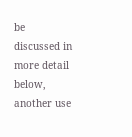be discussed in more detail below, another use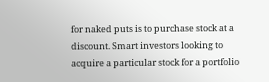for naked puts is to purchase stock at a discount. Smart investors looking to acquire a particular stock for a portfolio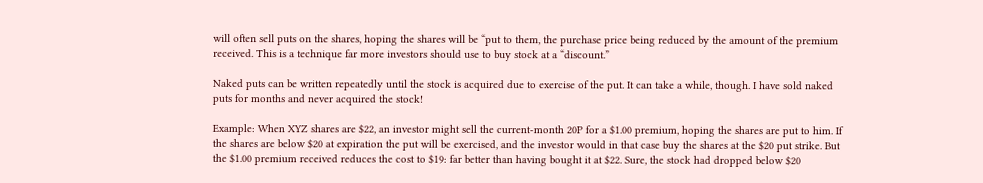will often sell puts on the shares, hoping the shares will be “put to them, the purchase price being reduced by the amount of the premium received. This is a technique far more investors should use to buy stock at a “discount.”

Naked puts can be written repeatedly until the stock is acquired due to exercise of the put. It can take a while, though. I have sold naked puts for months and never acquired the stock!

Example: When XYZ shares are $22, an investor might sell the current-month 20P for a $1.00 premium, hoping the shares are put to him. If the shares are below $20 at expiration the put will be exercised, and the investor would in that case buy the shares at the $20 put strike. But the $1.00 premium received reduces the cost to $19: far better than having bought it at $22. Sure, the stock had dropped below $20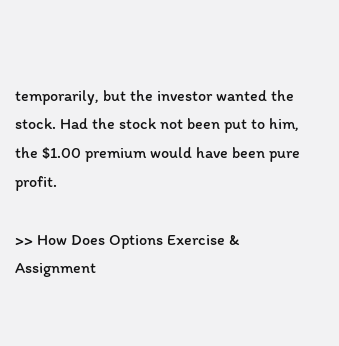temporarily, but the investor wanted the stock. Had the stock not been put to him, the $1.00 premium would have been pure profit.

>> How Does Options Exercise & Assignment